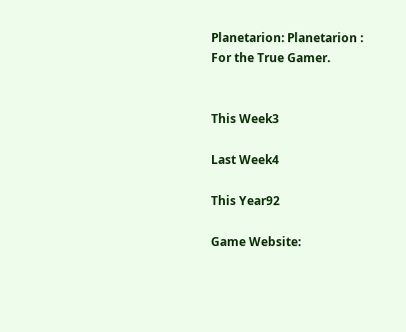Planetarion: Planetarion : For the True Gamer.


This Week3

Last Week4

This Year92

Game Website: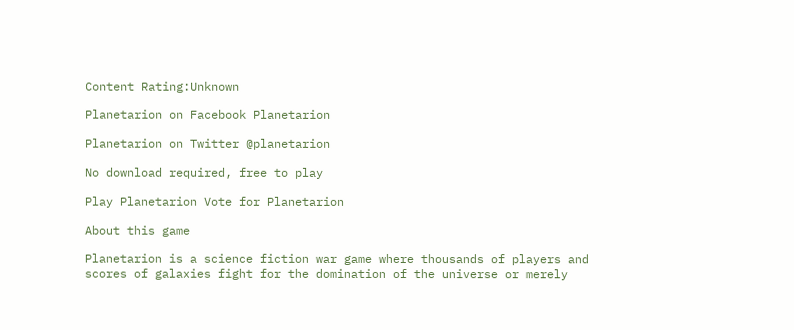Content Rating:Unknown

Planetarion on Facebook Planetarion

Planetarion on Twitter @planetarion

No download required, free to play

Play Planetarion Vote for Planetarion

About this game

Planetarion is a science fiction war game where thousands of players and scores of galaxies fight for the domination of the universe or merely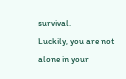survival.
Luckily, you are not alone in your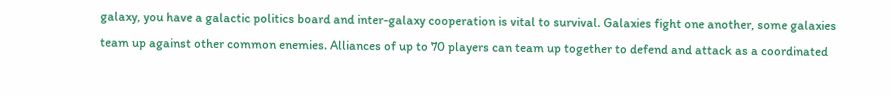galaxy, you have a galactic politics board and inter-galaxy cooperation is vital to survival. Galaxies fight one another, some galaxies team up against other common enemies. Alliances of up to 70 players can team up together to defend and attack as a coordinated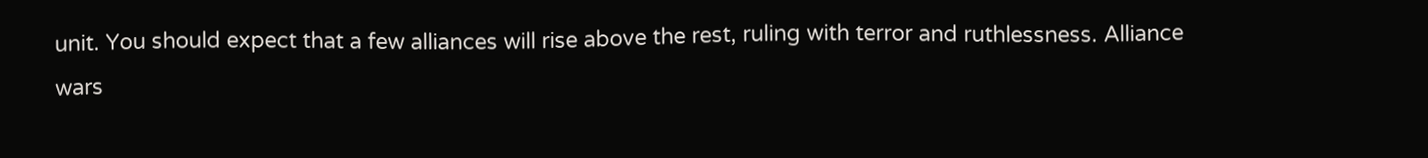unit. You should expect that a few alliances will rise above the rest, ruling with terror and ruthlessness. Alliance wars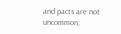and pacts are not uncommon;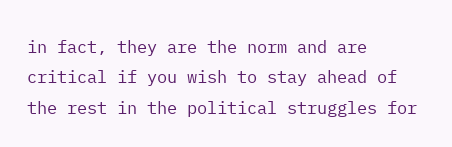in fact, they are the norm and are critical if you wish to stay ahead of the rest in the political struggles for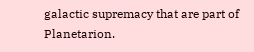galactic supremacy that are part of Planetarion.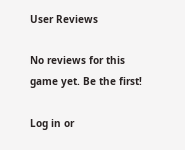User Reviews

No reviews for this game yet. Be the first!

Log in or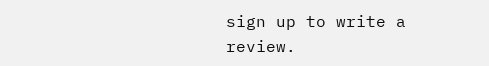sign up to write a review.